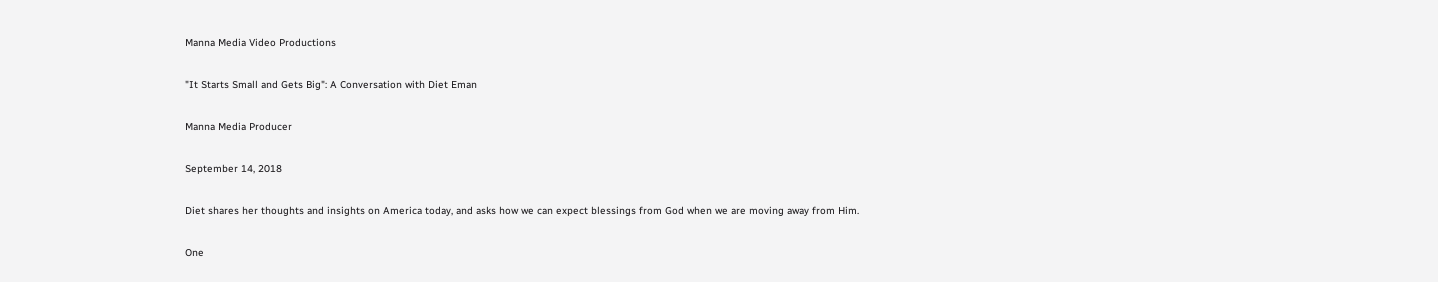Manna Media Video Productions

"It Starts Small and Gets Big": A Conversation with Diet Eman

Manna Media Producer

September 14, 2018

Diet shares her thoughts and insights on America today, and asks how we can expect blessings from God when we are moving away from Him.

One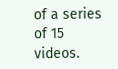of a series of 15 videos.